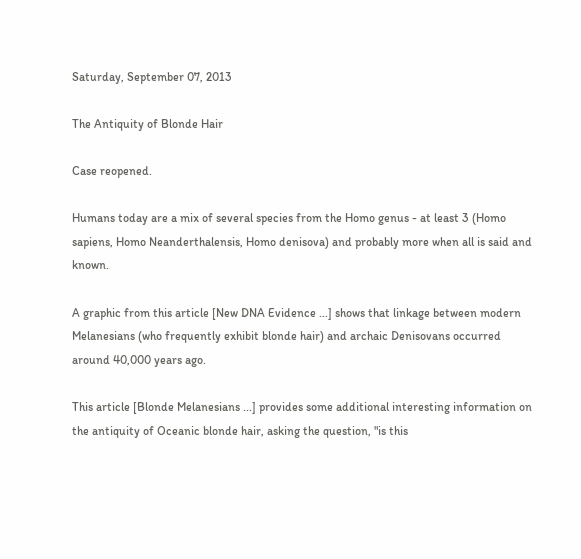Saturday, September 07, 2013

The Antiquity of Blonde Hair

Case reopened.

Humans today are a mix of several species from the Homo genus - at least 3 (Homo sapiens, Homo Neanderthalensis, Homo denisova) and probably more when all is said and known.

A graphic from this article [New DNA Evidence ...] shows that linkage between modern Melanesians (who frequently exhibit blonde hair) and archaic Denisovans occurred around 40,000 years ago.

This article [Blonde Melanesians ...] provides some additional interesting information on the antiquity of Oceanic blonde hair, asking the question, "is this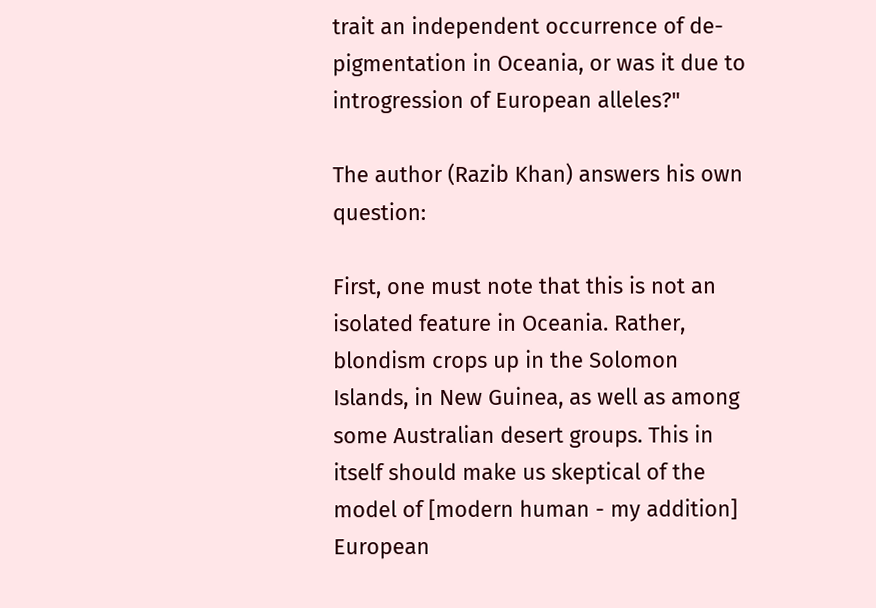trait an independent occurrence of de-pigmentation in Oceania, or was it due to introgression of European alleles?"

The author (Razib Khan) answers his own question:

First, one must note that this is not an isolated feature in Oceania. Rather, blondism crops up in the Solomon Islands, in New Guinea, as well as among some Australian desert groups. This in itself should make us skeptical of the model of [modern human - my addition] European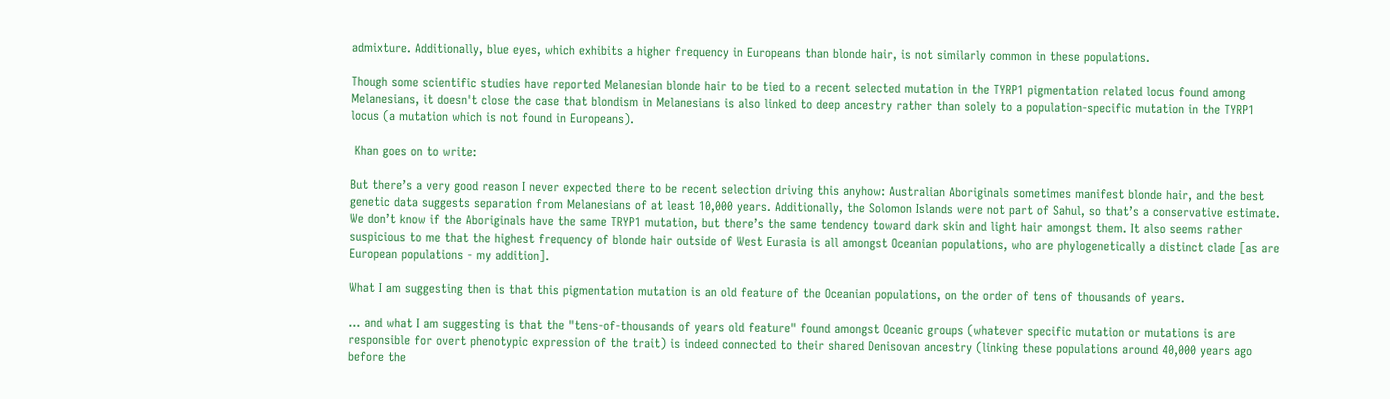admixture. Additionally, blue eyes, which exhibits a higher frequency in Europeans than blonde hair, is not similarly common in these populations.

Though some scientific studies have reported Melanesian blonde hair to be tied to a recent selected mutation in the TYRP1 pigmentation related locus found among Melanesians, it doesn't close the case that blondism in Melanesians is also linked to deep ancestry rather than solely to a population-specific mutation in the TYRP1 locus (a mutation which is not found in Europeans).

 Khan goes on to write:

But there’s a very good reason I never expected there to be recent selection driving this anyhow: Australian Aboriginals sometimes manifest blonde hair, and the best genetic data suggests separation from Melanesians of at least 10,000 years. Additionally, the Solomon Islands were not part of Sahul, so that’s a conservative estimate. We don’t know if the Aboriginals have the same TRYP1 mutation, but there’s the same tendency toward dark skin and light hair amongst them. It also seems rather suspicious to me that the highest frequency of blonde hair outside of West Eurasia is all amongst Oceanian populations, who are phylogenetically a distinct clade [as are European populations - my addition].

What I am suggesting then is that this pigmentation mutation is an old feature of the Oceanian populations, on the order of tens of thousands of years.

... and what I am suggesting is that the "tens-of-thousands of years old feature" found amongst Oceanic groups (whatever specific mutation or mutations is are responsible for overt phenotypic expression of the trait) is indeed connected to their shared Denisovan ancestry (linking these populations around 40,000 years ago before the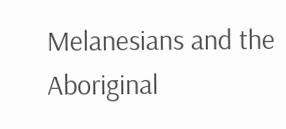Melanesians and the Aboriginal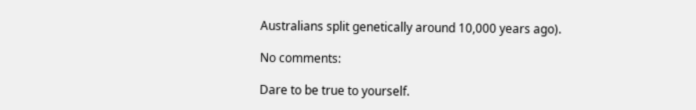Australians split genetically around 10,000 years ago).

No comments:

Dare to be true to yourself.